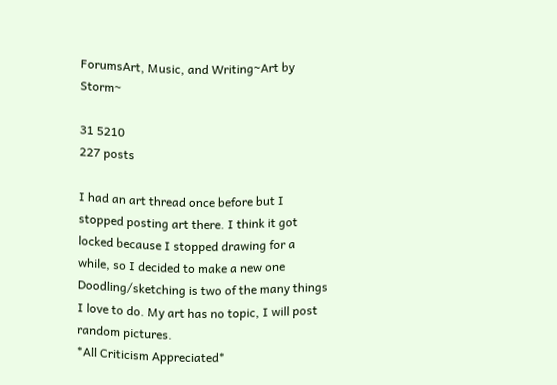ForumsArt, Music, and Writing~Art by Storm~

31 5210
227 posts

I had an art thread once before but I stopped posting art there. I think it got locked because I stopped drawing for a while, so I decided to make a new one Doodling/sketching is two of the many things I love to do. My art has no topic, I will post random pictures.
*All Criticism Appreciated*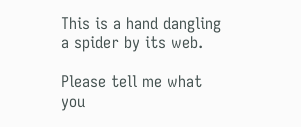This is a hand dangling a spider by its web.

Please tell me what you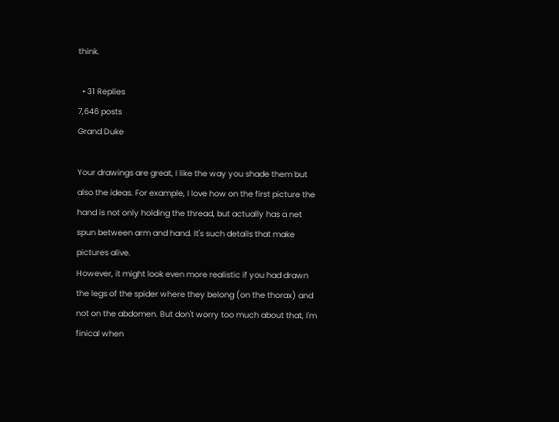think.

  • 31 Replies
7,646 posts
Grand Duke

Your drawings are great, I like the way you shade them but also the ideas. For example, I love how on the first picture the hand is not only holding the thread, but actually has a net spun between arm and hand. It's such details that make pictures alive.
However, it might look even more realistic if you had drawn the legs of the spider where they belong (on the thorax) and not on the abdomen. But don't worry too much about that, I'm finical when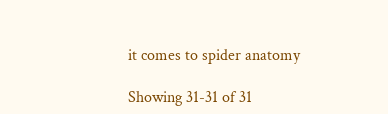it comes to spider anatomy

Showing 31-31 of 31